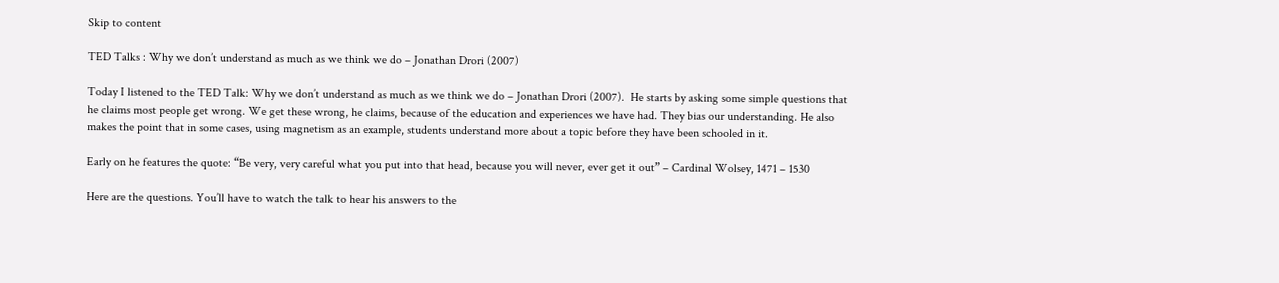Skip to content

TED Talks : Why we don’t understand as much as we think we do – Jonathan Drori (2007)

Today I listened to the TED Talk: Why we don’t understand as much as we think we do – Jonathan Drori (2007).  He starts by asking some simple questions that he claims most people get wrong. We get these wrong, he claims, because of the education and experiences we have had. They bias our understanding. He also makes the point that in some cases, using magnetism as an example, students understand more about a topic before they have been schooled in it.

Early on he features the quote: “Be very, very careful what you put into that head, because you will never, ever get it out” – Cardinal Wolsey, 1471 – 1530

Here are the questions. You’ll have to watch the talk to hear his answers to the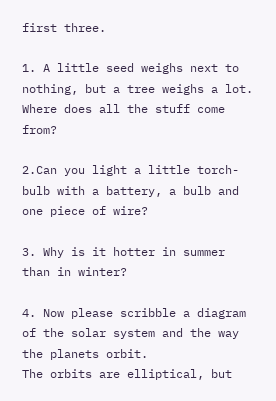first three.

1. A little seed weighs next to nothing, but a tree weighs a lot. Where does all the stuff come from?

2.Can you light a little torch-bulb with a battery, a bulb and one piece of wire?

3. Why is it hotter in summer than in winter?

4. Now please scribble a diagram of the solar system and the way the planets orbit.
The orbits are elliptical, but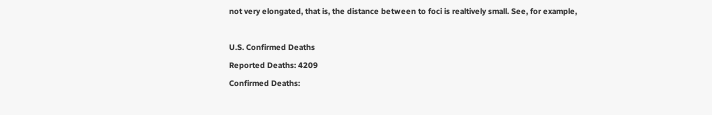not very elongated, that is, the distance between to foci is realtively small. See, for example,

U.S. Confirmed Deaths
Reported Deaths: 4209
Confirmed Deaths: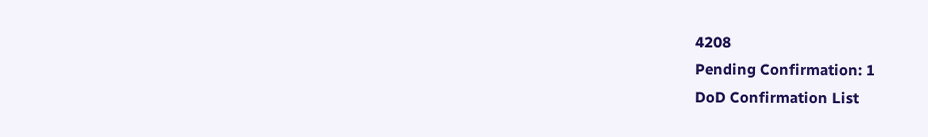4208
Pending Confirmation: 1
DoD Confirmation List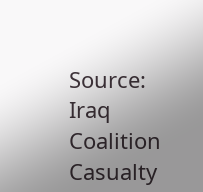Source: Iraq Coalition Casualty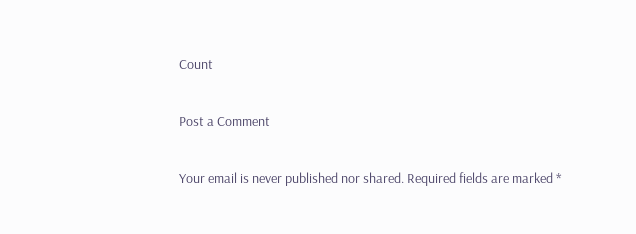Count

Post a Comment

Your email is never published nor shared. Required fields are marked *